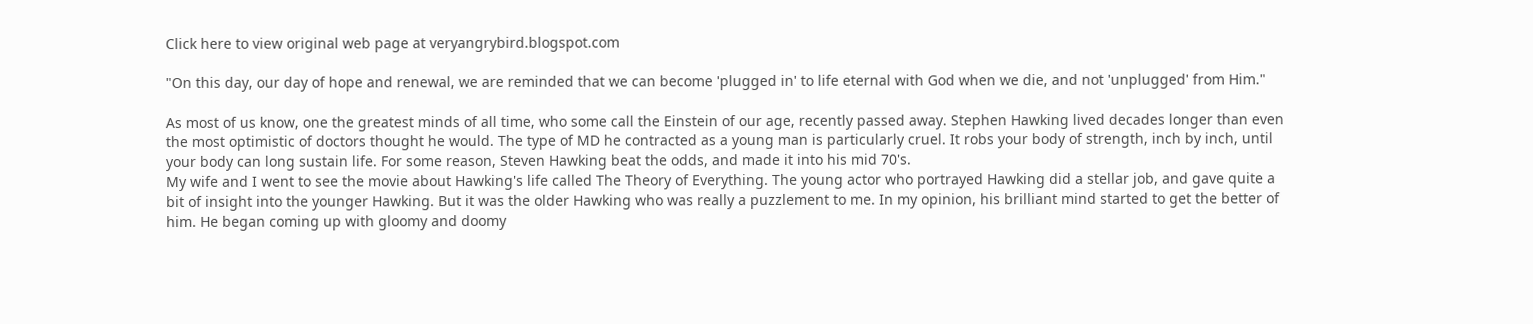Click here to view original web page at veryangrybird.blogspot.com

"On this day, our day of hope and renewal, we are reminded that we can become 'plugged in' to life eternal with God when we die, and not 'unplugged' from Him."

As most of us know, one the greatest minds of all time, who some call the Einstein of our age, recently passed away. Stephen Hawking lived decades longer than even the most optimistic of doctors thought he would. The type of MD he contracted as a young man is particularly cruel. It robs your body of strength, inch by inch, until your body can long sustain life. For some reason, Steven Hawking beat the odds, and made it into his mid 70's.
My wife and I went to see the movie about Hawking's life called The Theory of Everything. The young actor who portrayed Hawking did a stellar job, and gave quite a bit of insight into the younger Hawking. But it was the older Hawking who was really a puzzlement to me. In my opinion, his brilliant mind started to get the better of him. He began coming up with gloomy and doomy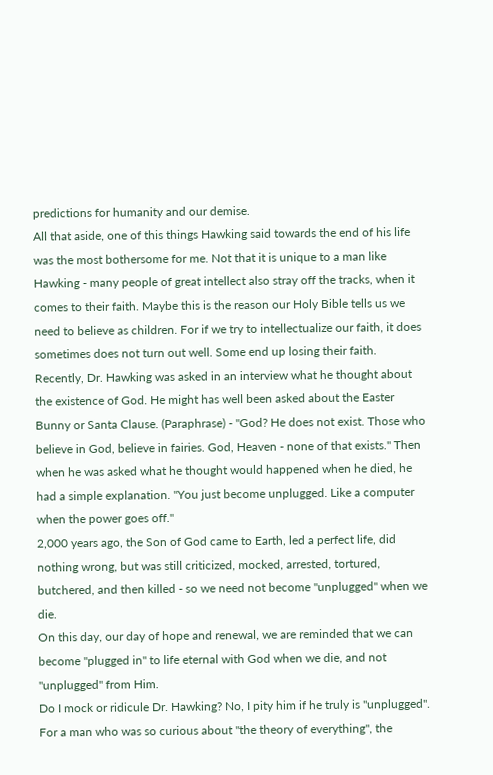predictions for humanity and our demise.
All that aside, one of this things Hawking said towards the end of his life was the most bothersome for me. Not that it is unique to a man like Hawking - many people of great intellect also stray off the tracks, when it comes to their faith. Maybe this is the reason our Holy Bible tells us we need to believe as children. For if we try to intellectualize our faith, it does sometimes does not turn out well. Some end up losing their faith.
Recently, Dr. Hawking was asked in an interview what he thought about the existence of God. He might has well been asked about the Easter Bunny or Santa Clause. (Paraphrase) - "God? He does not exist. Those who believe in God, believe in fairies. God, Heaven - none of that exists." Then when he was asked what he thought would happened when he died, he had a simple explanation. "You just become unplugged. Like a computer when the power goes off."
2,000 years ago, the Son of God came to Earth, led a perfect life, did nothing wrong, but was still criticized, mocked, arrested, tortured, butchered, and then killed - so we need not become "unplugged" when we die.
On this day, our day of hope and renewal, we are reminded that we can become "plugged in" to life eternal with God when we die, and not "unplugged" from Him.
Do I mock or ridicule Dr. Hawking? No, I pity him if he truly is "unplugged". For a man who was so curious about "the theory of everything", the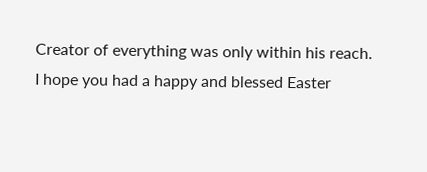Creator of everything was only within his reach.
I hope you had a happy and blessed Easter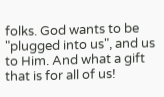folks. God wants to be "plugged into us", and us to Him. And what a gift that is for all of us!